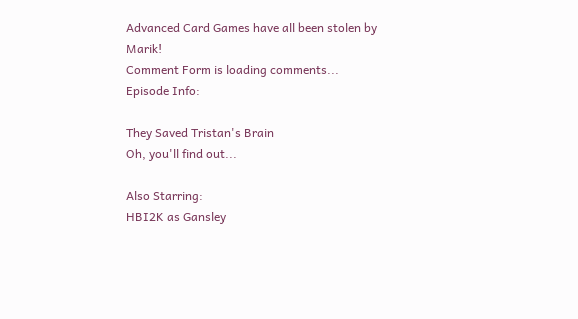Advanced Card Games have all been stolen by Marik!
Comment Form is loading comments...
Episode Info:

They Saved Tristan's Brain
Oh, you'll find out...

Also Starring:
HBI2K as Gansley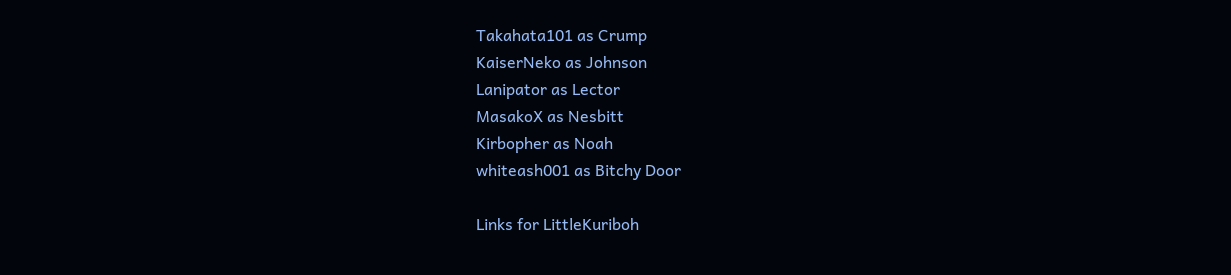Takahata101 as Crump
KaiserNeko as Johnson
Lanipator as Lector
MasakoX as Nesbitt
Kirbopher as Noah
whiteash001 as Bitchy Door

Links for LittleKuriboh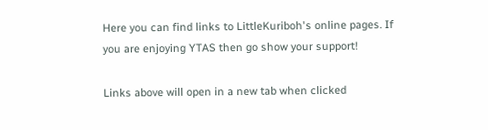Here you can find links to LittleKuriboh's online pages. If you are enjoying YTAS then go show your support!

Links above will open in a new tab when clicked